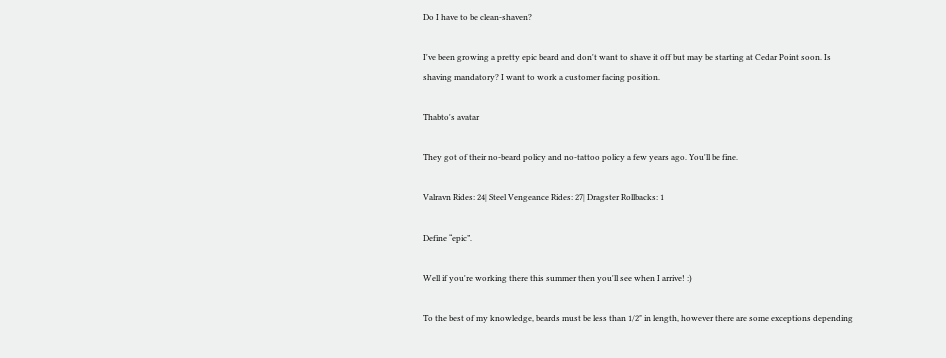Do I have to be clean-shaven?

I've been growing a pretty epic beard and don't want to shave it off but may be starting at Cedar Point soon. Is shaving mandatory? I want to work a customer facing position.

Thabto's avatar

They got of their no-beard policy and no-tattoo policy a few years ago. You'll be fine.

Valravn Rides: 24| Steel Vengeance Rides: 27| Dragster Rollbacks: 1

Define “epic”.

Well if you're working there this summer then you'll see when I arrive! :)

To the best of my knowledge, beards must be less than 1/2" in length, however there are some exceptions depending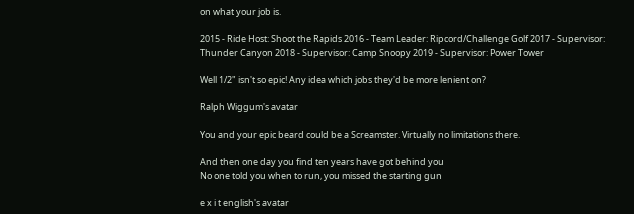on what your job is.

2015 - Ride Host: Shoot the Rapids 2016 - Team Leader: Ripcord/Challenge Golf 2017 - Supervisor: Thunder Canyon 2018 - Supervisor: Camp Snoopy 2019 - Supervisor: Power Tower

Well 1/2" isn't so epic! Any idea which jobs they'd be more lenient on?

Ralph Wiggum's avatar

You and your epic beard could be a Screamster. Virtually no limitations there.

And then one day you find ten years have got behind you
No one told you when to run, you missed the starting gun

e x i t english's avatar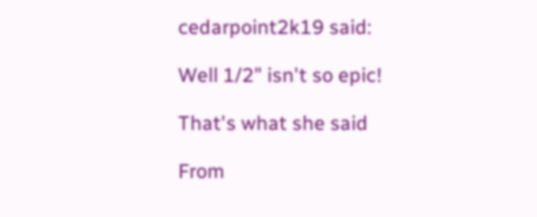cedarpoint2k19 said:

Well 1/2" isn't so epic!

That's what she said

From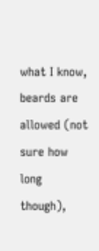what I know, beards are allowed (not sure how long though),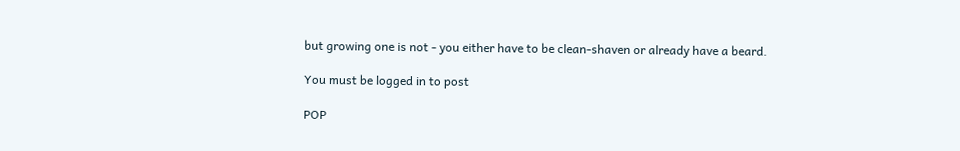but growing one is not - you either have to be clean-shaven or already have a beard.

You must be logged in to post

POP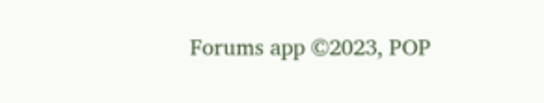Forums app ©2023, POP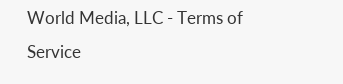World Media, LLC - Terms of Service